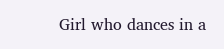Girl who dances in a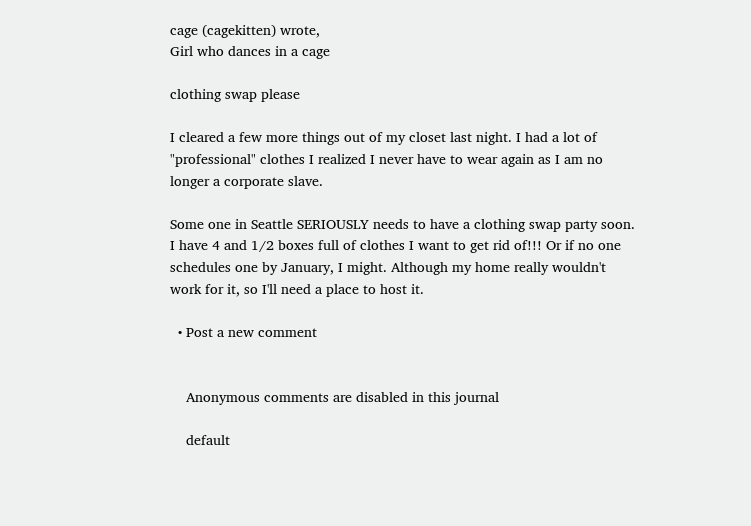cage (cagekitten) wrote,
Girl who dances in a cage

clothing swap please

I cleared a few more things out of my closet last night. I had a lot of "professional" clothes I realized I never have to wear again as I am no longer a corporate slave.

Some one in Seattle SERIOUSLY needs to have a clothing swap party soon. I have 4 and 1/2 boxes full of clothes I want to get rid of!!! Or if no one schedules one by January, I might. Although my home really wouldn't work for it, so I'll need a place to host it.

  • Post a new comment


    Anonymous comments are disabled in this journal

    default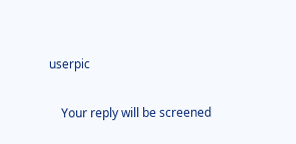userpic

    Your reply will be screened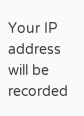Your IP address will be recorded